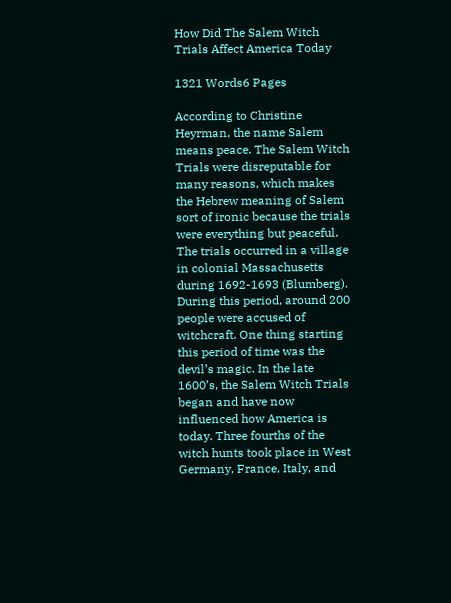How Did The Salem Witch Trials Affect America Today

1321 Words6 Pages

According to Christine Heyrman, the name Salem means peace. The Salem Witch Trials were disreputable for many reasons, which makes the Hebrew meaning of Salem sort of ironic because the trials were everything but peaceful. The trials occurred in a village in colonial Massachusetts during 1692-1693 (Blumberg). During this period, around 200 people were accused of witchcraft. One thing starting this period of time was the devil’s magic. In the late 1600’s, the Salem Witch Trials began and have now influenced how America is today. Three fourths of the witch hunts took place in West Germany, France, Italy, and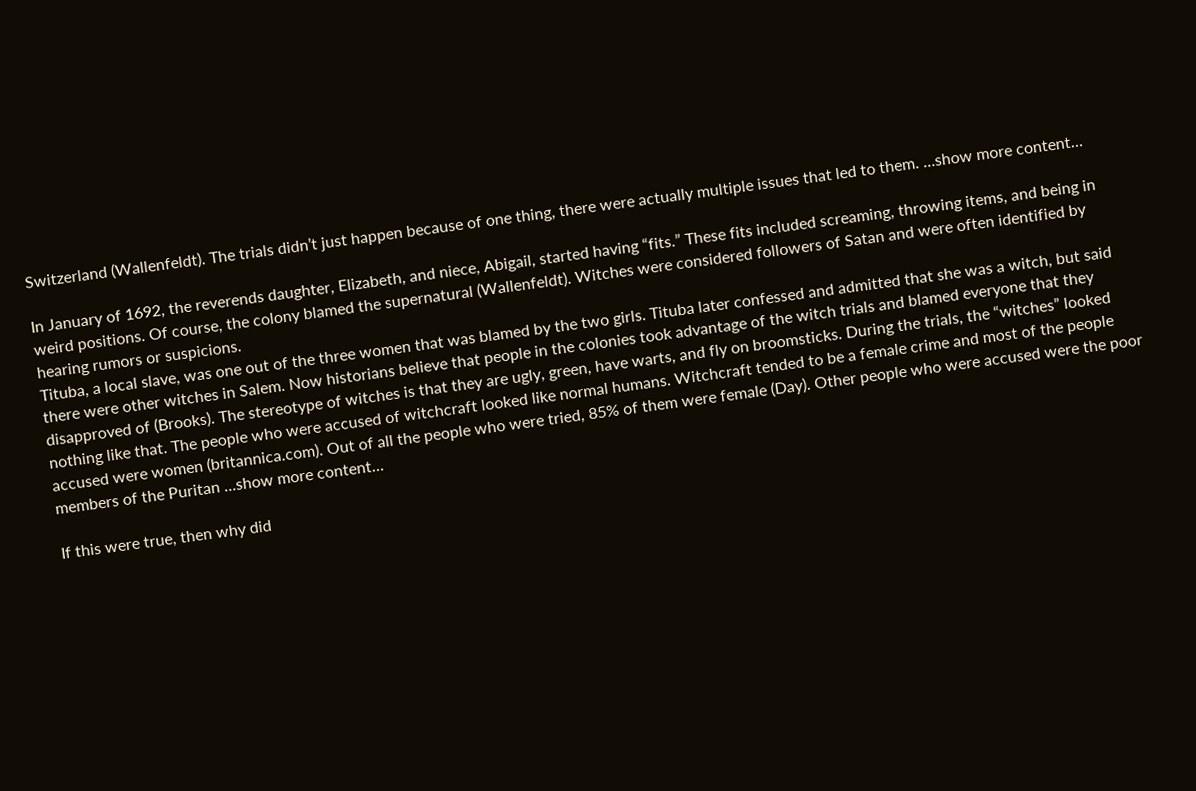Switzerland (Wallenfeldt). The trials didn’t just happen because of one thing, there were actually multiple issues that led to them. …show more content…

In January of 1692, the reverends daughter, Elizabeth, and niece, Abigail, started having “fits.” These fits included screaming, throwing items, and being in weird positions. Of course, the colony blamed the supernatural (Wallenfeldt). Witches were considered followers of Satan and were often identified by hearing rumors or suspicions.
Tituba, a local slave, was one out of the three women that was blamed by the two girls. Tituba later confessed and admitted that she was a witch, but said there were other witches in Salem. Now historians believe that people in the colonies took advantage of the witch trials and blamed everyone that they disapproved of (Brooks). The stereotype of witches is that they are ugly, green, have warts, and fly on broomsticks. During the trials, the “witches” looked nothing like that. The people who were accused of witchcraft looked like normal humans. Witchcraft tended to be a female crime and most of the people accused were women (britannica.com). Out of all the people who were tried, 85% of them were female (Day). Other people who were accused were the poor members of the Puritan …show more content…

If this were true, then why did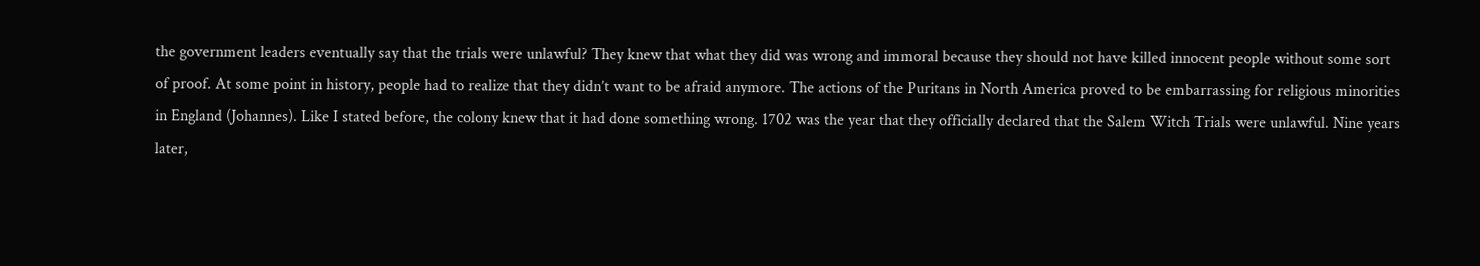the government leaders eventually say that the trials were unlawful? They knew that what they did was wrong and immoral because they should not have killed innocent people without some sort of proof. At some point in history, people had to realize that they didn’t want to be afraid anymore. The actions of the Puritans in North America proved to be embarrassing for religious minorities in England (Johannes). Like I stated before, the colony knew that it had done something wrong. 1702 was the year that they officially declared that the Salem Witch Trials were unlawful. Nine years later,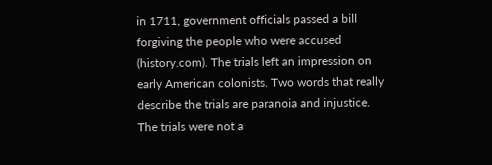in 1711, government officials passed a bill forgiving the people who were accused (history.com). The trials left an impression on early American colonists. Two words that really describe the trials are paranoia and injustice. The trials were not a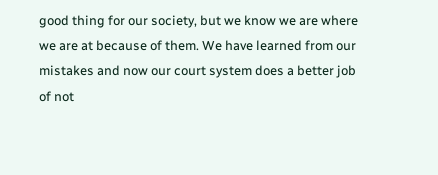good thing for our society, but we know we are where we are at because of them. We have learned from our mistakes and now our court system does a better job of not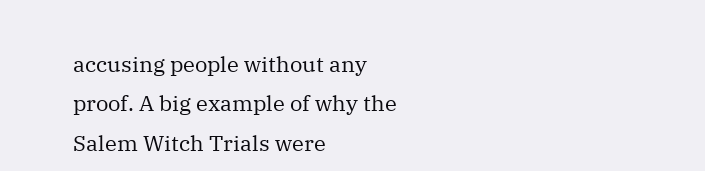accusing people without any proof. A big example of why the Salem Witch Trials were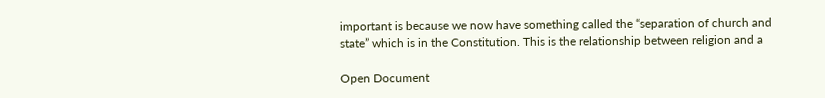important is because we now have something called the “separation of church and state” which is in the Constitution. This is the relationship between religion and a

Open Document